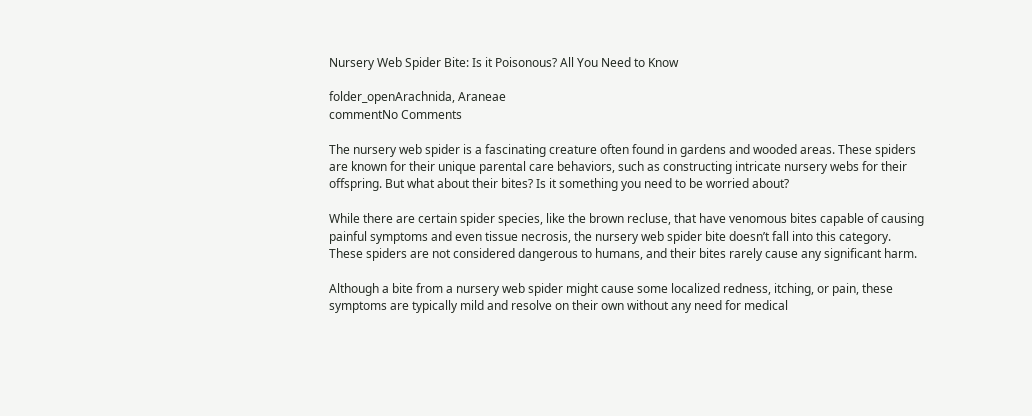Nursery Web Spider Bite: Is it Poisonous? All You Need to Know

folder_openArachnida, Araneae
commentNo Comments

The nursery web spider is a fascinating creature often found in gardens and wooded areas. These spiders are known for their unique parental care behaviors, such as constructing intricate nursery webs for their offspring. But what about their bites? Is it something you need to be worried about?

While there are certain spider species, like the brown recluse, that have venomous bites capable of causing painful symptoms and even tissue necrosis, the nursery web spider bite doesn’t fall into this category. These spiders are not considered dangerous to humans, and their bites rarely cause any significant harm.

Although a bite from a nursery web spider might cause some localized redness, itching, or pain, these symptoms are typically mild and resolve on their own without any need for medical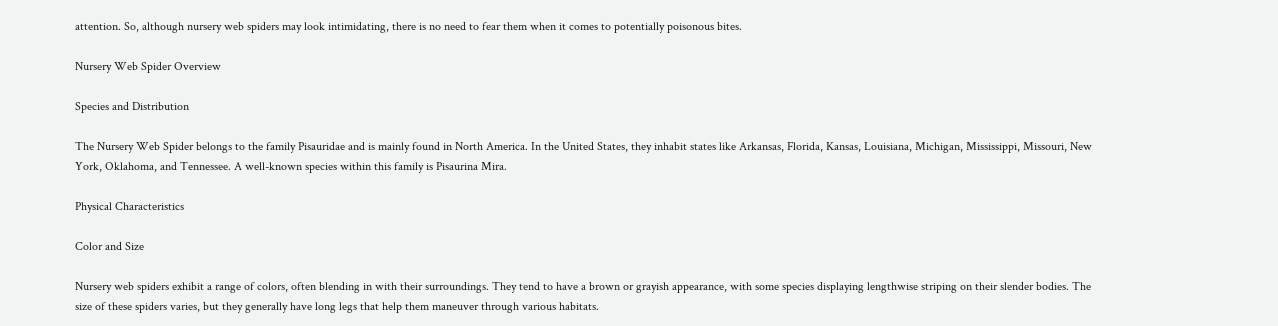attention. So, although nursery web spiders may look intimidating, there is no need to fear them when it comes to potentially poisonous bites.

Nursery Web Spider Overview

Species and Distribution

The Nursery Web Spider belongs to the family Pisauridae and is mainly found in North America. In the United States, they inhabit states like Arkansas, Florida, Kansas, Louisiana, Michigan, Mississippi, Missouri, New York, Oklahoma, and Tennessee. A well-known species within this family is Pisaurina Mira.

Physical Characteristics

Color and Size

Nursery web spiders exhibit a range of colors, often blending in with their surroundings. They tend to have a brown or grayish appearance, with some species displaying lengthwise striping on their slender bodies. The size of these spiders varies, but they generally have long legs that help them maneuver through various habitats.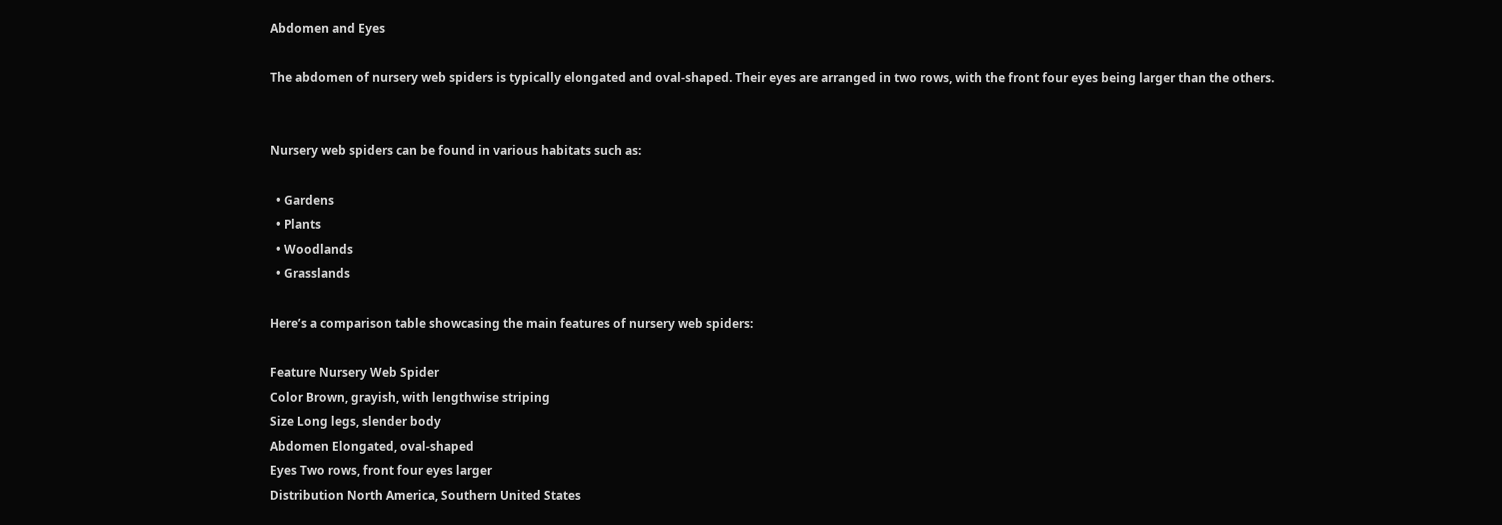Abdomen and Eyes

The abdomen of nursery web spiders is typically elongated and oval-shaped. Their eyes are arranged in two rows, with the front four eyes being larger than the others.


Nursery web spiders can be found in various habitats such as:

  • Gardens
  • Plants
  • Woodlands
  • Grasslands

Here’s a comparison table showcasing the main features of nursery web spiders:

Feature Nursery Web Spider
Color Brown, grayish, with lengthwise striping
Size Long legs, slender body
Abdomen Elongated, oval-shaped
Eyes Two rows, front four eyes larger
Distribution North America, Southern United States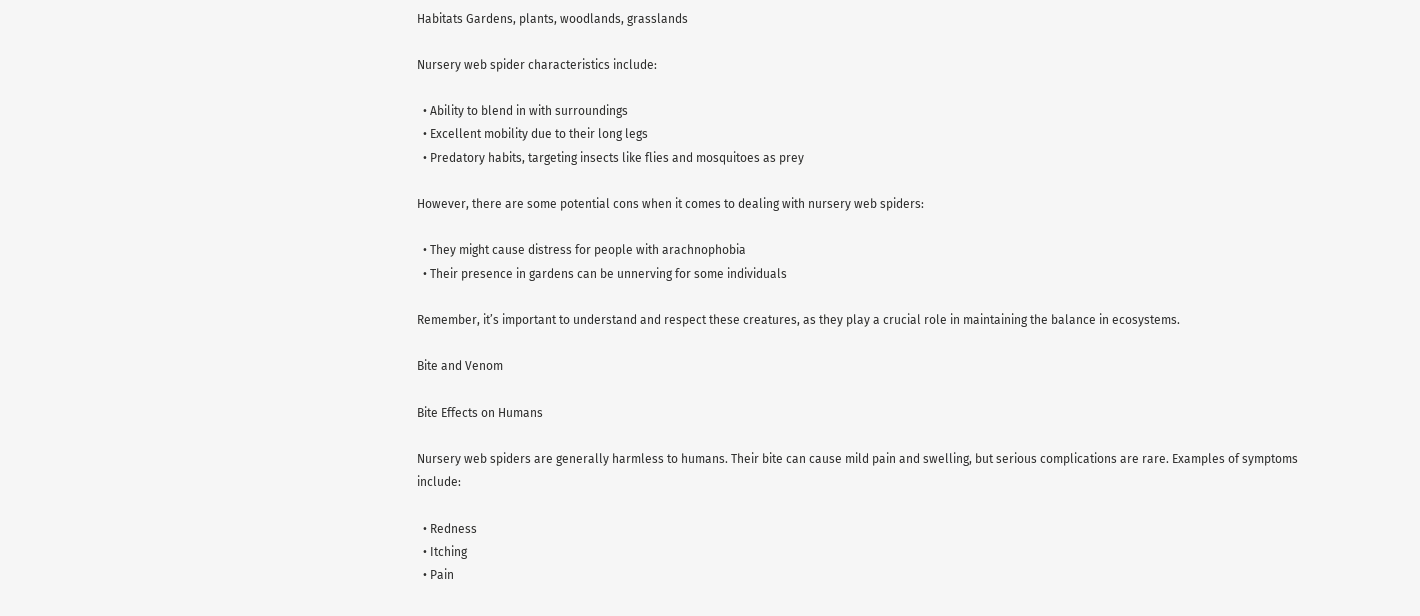Habitats Gardens, plants, woodlands, grasslands

Nursery web spider characteristics include:

  • Ability to blend in with surroundings
  • Excellent mobility due to their long legs
  • Predatory habits, targeting insects like flies and mosquitoes as prey

However, there are some potential cons when it comes to dealing with nursery web spiders:

  • They might cause distress for people with arachnophobia
  • Their presence in gardens can be unnerving for some individuals

Remember, it’s important to understand and respect these creatures, as they play a crucial role in maintaining the balance in ecosystems.

Bite and Venom

Bite Effects on Humans

Nursery web spiders are generally harmless to humans. Their bite can cause mild pain and swelling, but serious complications are rare. Examples of symptoms include:

  • Redness
  • Itching
  • Pain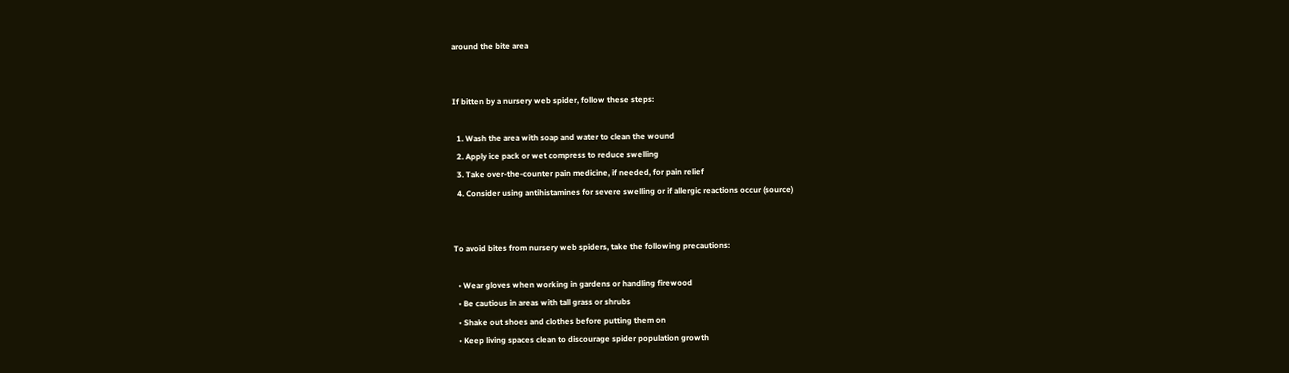around the bite area


If bitten by a nursery web spider, follow these steps:

  1. Wash the area with soap and water to clean the wound
  2. Apply ice pack or wet compress to reduce swelling
  3. Take over-the-counter pain medicine, if needed, for pain relief
  4. Consider using antihistamines for severe swelling or if allergic reactions occur (source)


To avoid bites from nursery web spiders, take the following precautions:

  • Wear gloves when working in gardens or handling firewood
  • Be cautious in areas with tall grass or shrubs
  • Shake out shoes and clothes before putting them on
  • Keep living spaces clean to discourage spider population growth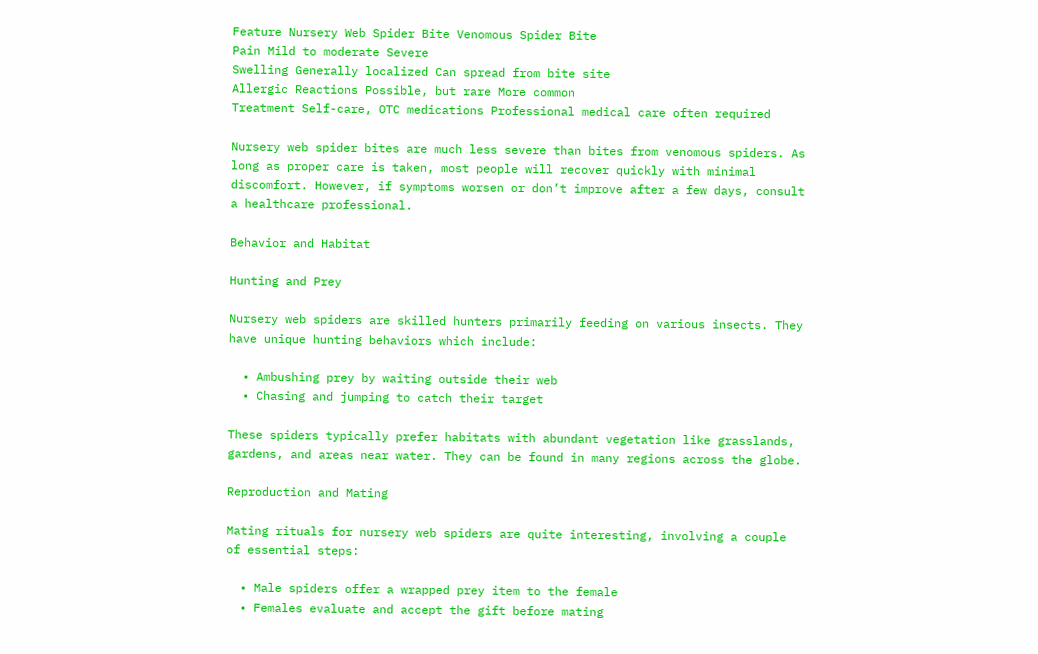Feature Nursery Web Spider Bite Venomous Spider Bite
Pain Mild to moderate Severe
Swelling Generally localized Can spread from bite site
Allergic Reactions Possible, but rare More common
Treatment Self-care, OTC medications Professional medical care often required

Nursery web spider bites are much less severe than bites from venomous spiders. As long as proper care is taken, most people will recover quickly with minimal discomfort. However, if symptoms worsen or don’t improve after a few days, consult a healthcare professional.

Behavior and Habitat

Hunting and Prey

Nursery web spiders are skilled hunters primarily feeding on various insects. They have unique hunting behaviors which include:

  • Ambushing prey by waiting outside their web
  • Chasing and jumping to catch their target

These spiders typically prefer habitats with abundant vegetation like grasslands, gardens, and areas near water. They can be found in many regions across the globe.

Reproduction and Mating

Mating rituals for nursery web spiders are quite interesting, involving a couple of essential steps:

  • Male spiders offer a wrapped prey item to the female
  • Females evaluate and accept the gift before mating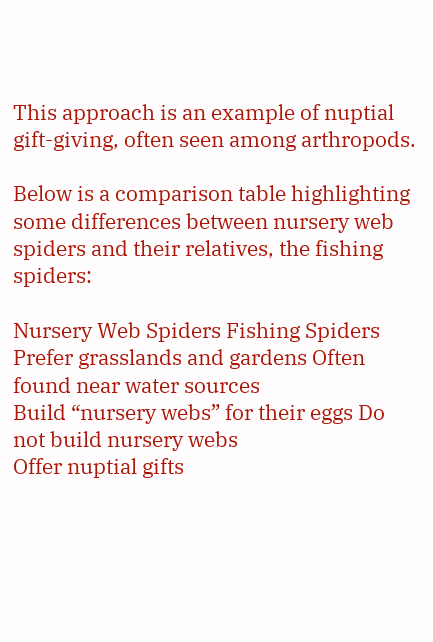This approach is an example of nuptial gift-giving, often seen among arthropods.

Below is a comparison table highlighting some differences between nursery web spiders and their relatives, the fishing spiders:

Nursery Web Spiders Fishing Spiders
Prefer grasslands and gardens Often found near water sources
Build “nursery webs” for their eggs Do not build nursery webs
Offer nuptial gifts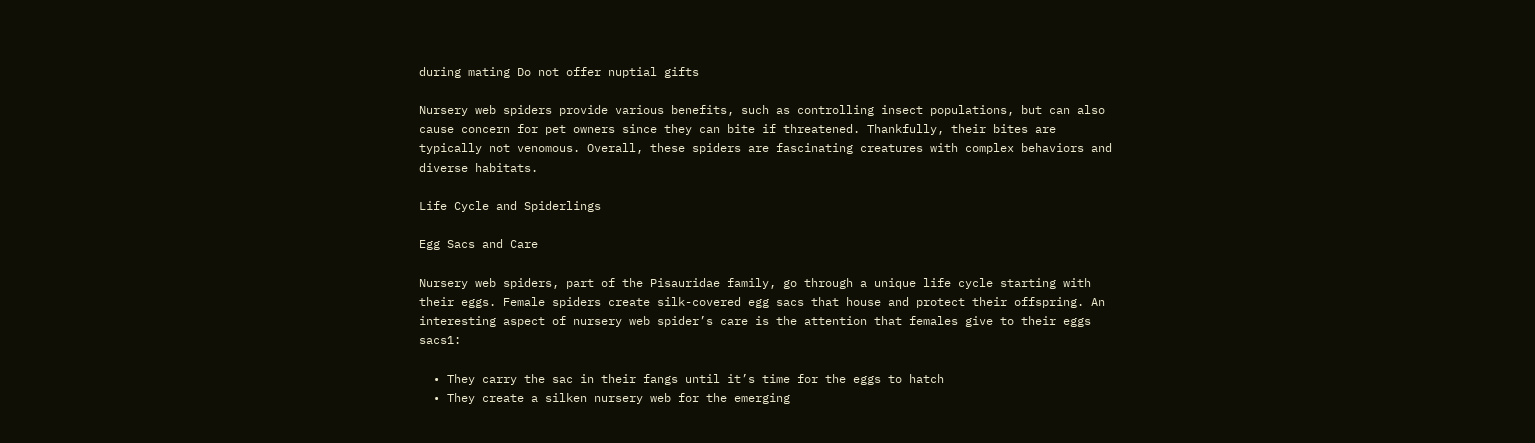during mating Do not offer nuptial gifts

Nursery web spiders provide various benefits, such as controlling insect populations, but can also cause concern for pet owners since they can bite if threatened. Thankfully, their bites are typically not venomous. Overall, these spiders are fascinating creatures with complex behaviors and diverse habitats.

Life Cycle and Spiderlings

Egg Sacs and Care

Nursery web spiders, part of the Pisauridae family, go through a unique life cycle starting with their eggs. Female spiders create silk-covered egg sacs that house and protect their offspring. An interesting aspect of nursery web spider’s care is the attention that females give to their eggs sacs1:

  • They carry the sac in their fangs until it’s time for the eggs to hatch
  • They create a silken nursery web for the emerging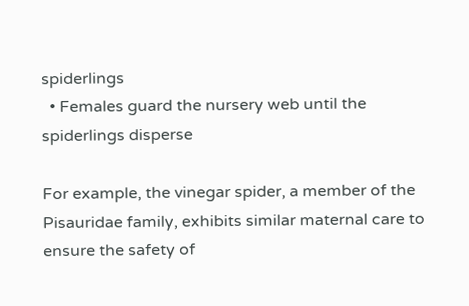spiderlings
  • Females guard the nursery web until the spiderlings disperse

For example, the vinegar spider, a member of the Pisauridae family, exhibits similar maternal care to ensure the safety of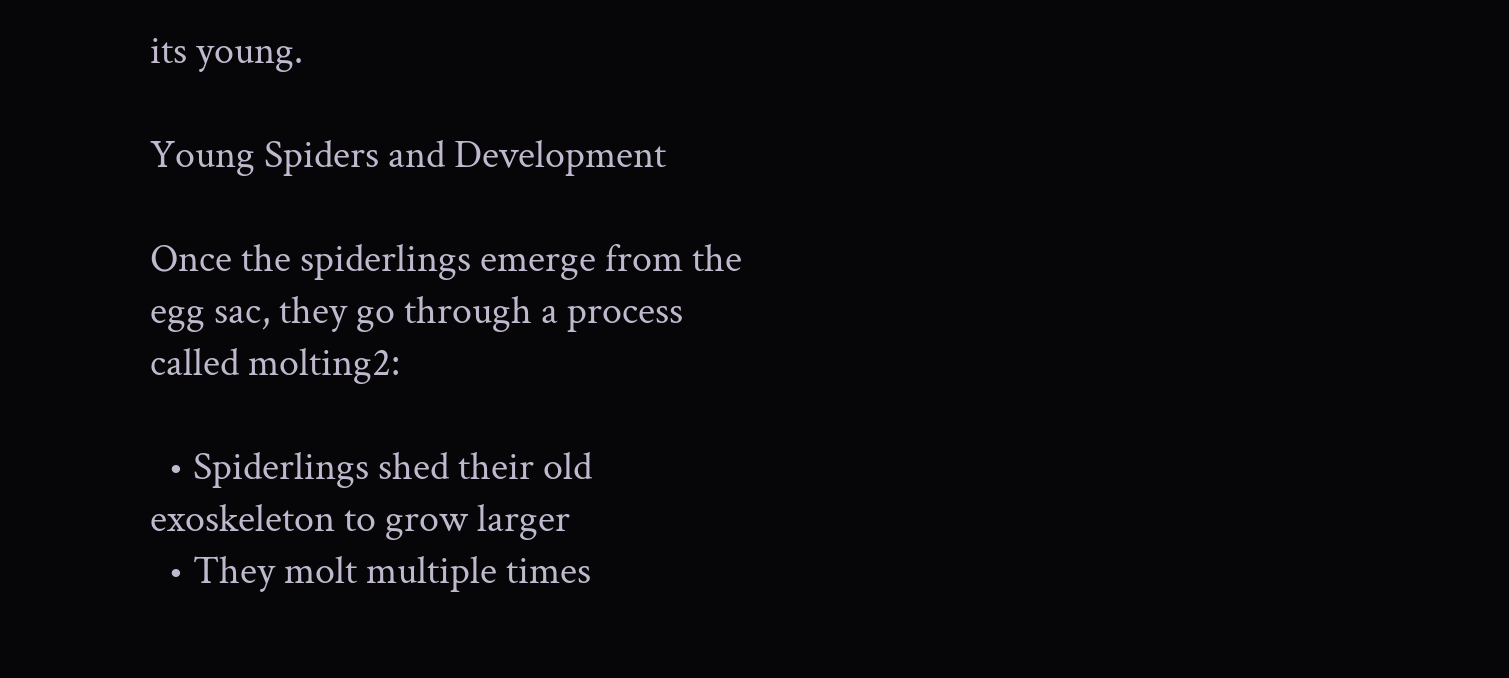its young.

Young Spiders and Development

Once the spiderlings emerge from the egg sac, they go through a process called molting2:

  • Spiderlings shed their old exoskeleton to grow larger
  • They molt multiple times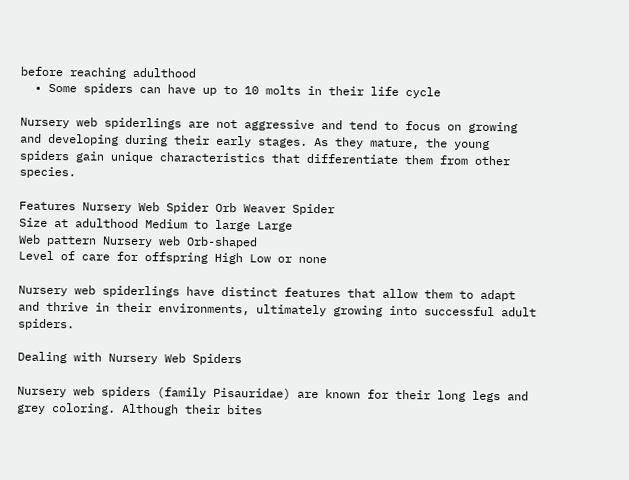before reaching adulthood
  • Some spiders can have up to 10 molts in their life cycle

Nursery web spiderlings are not aggressive and tend to focus on growing and developing during their early stages. As they mature, the young spiders gain unique characteristics that differentiate them from other species.

Features Nursery Web Spider Orb Weaver Spider
Size at adulthood Medium to large Large
Web pattern Nursery web Orb-shaped
Level of care for offspring High Low or none

Nursery web spiderlings have distinct features that allow them to adapt and thrive in their environments, ultimately growing into successful adult spiders.

Dealing with Nursery Web Spiders

Nursery web spiders (family Pisauridae) are known for their long legs and grey coloring. Although their bites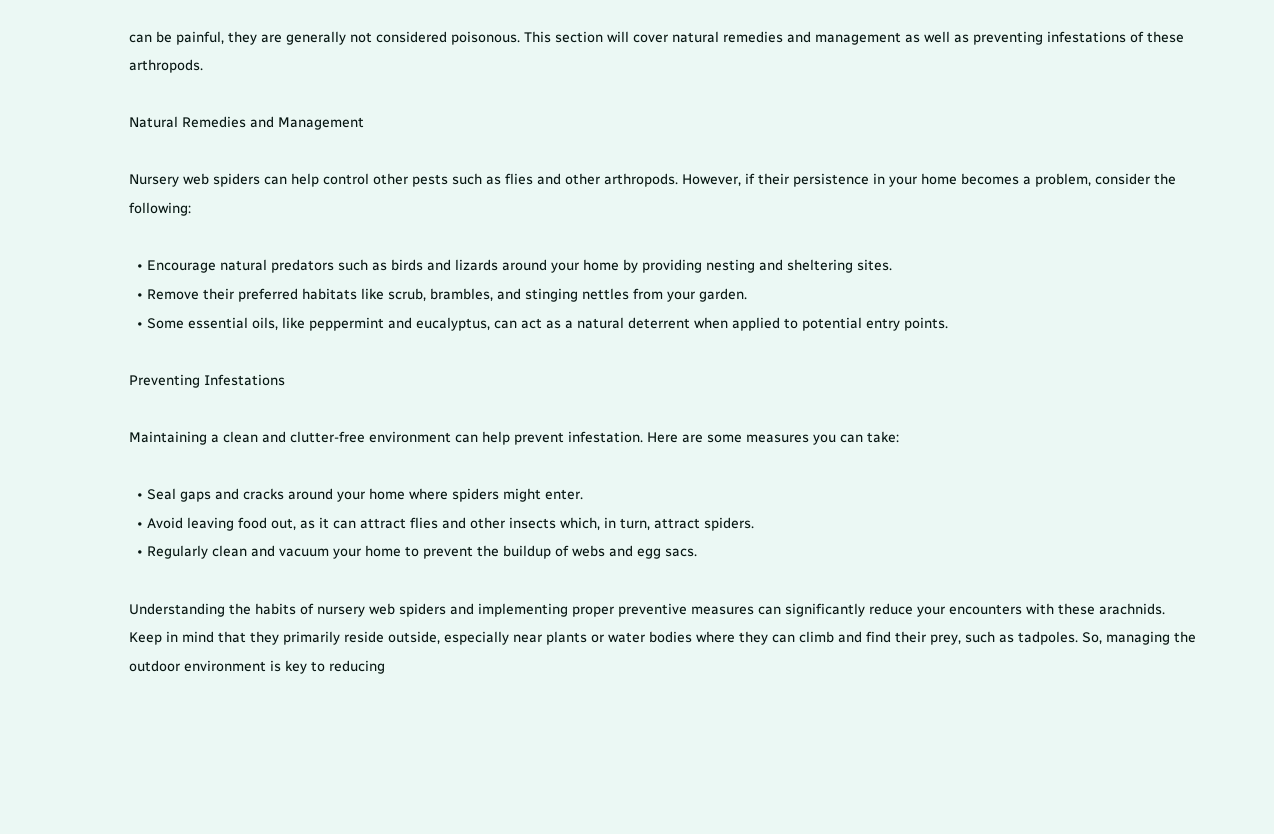can be painful, they are generally not considered poisonous. This section will cover natural remedies and management as well as preventing infestations of these arthropods.

Natural Remedies and Management

Nursery web spiders can help control other pests such as flies and other arthropods. However, if their persistence in your home becomes a problem, consider the following:

  • Encourage natural predators such as birds and lizards around your home by providing nesting and sheltering sites.
  • Remove their preferred habitats like scrub, brambles, and stinging nettles from your garden.
  • Some essential oils, like peppermint and eucalyptus, can act as a natural deterrent when applied to potential entry points.

Preventing Infestations

Maintaining a clean and clutter-free environment can help prevent infestation. Here are some measures you can take:

  • Seal gaps and cracks around your home where spiders might enter.
  • Avoid leaving food out, as it can attract flies and other insects which, in turn, attract spiders.
  • Regularly clean and vacuum your home to prevent the buildup of webs and egg sacs.

Understanding the habits of nursery web spiders and implementing proper preventive measures can significantly reduce your encounters with these arachnids. Keep in mind that they primarily reside outside, especially near plants or water bodies where they can climb and find their prey, such as tadpoles. So, managing the outdoor environment is key to reducing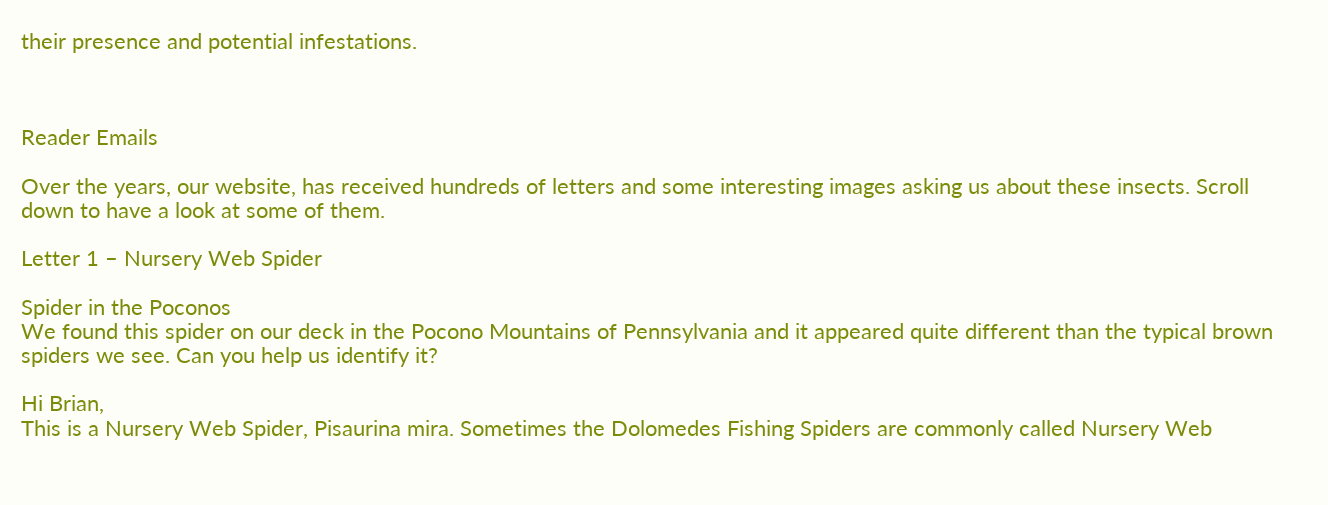their presence and potential infestations.



Reader Emails

Over the years, our website, has received hundreds of letters and some interesting images asking us about these insects. Scroll down to have a look at some of them.

Letter 1 – Nursery Web Spider

Spider in the Poconos
We found this spider on our deck in the Pocono Mountains of Pennsylvania and it appeared quite different than the typical brown spiders we see. Can you help us identify it?

Hi Brian,
This is a Nursery Web Spider, Pisaurina mira. Sometimes the Dolomedes Fishing Spiders are commonly called Nursery Web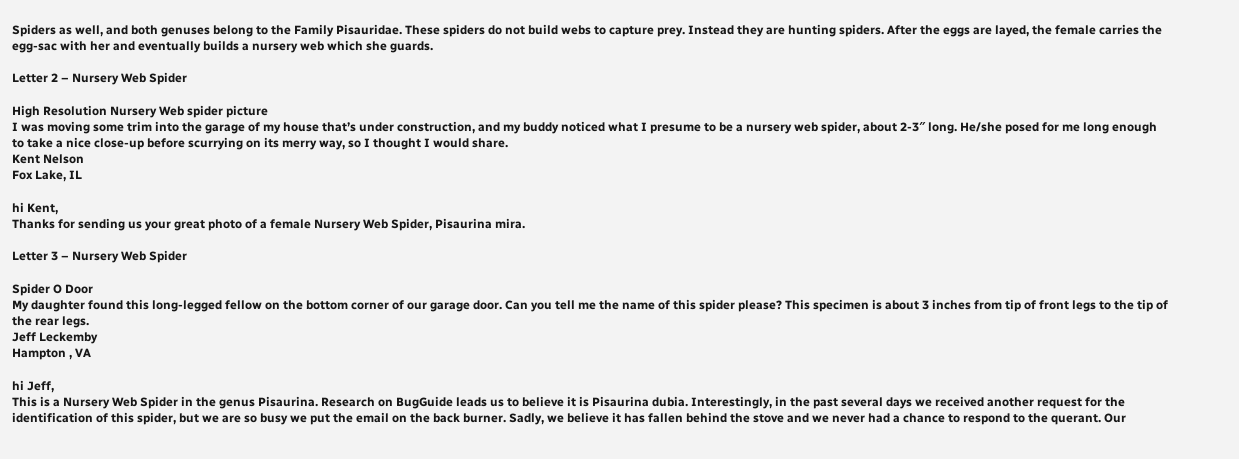Spiders as well, and both genuses belong to the Family Pisauridae. These spiders do not build webs to capture prey. Instead they are hunting spiders. After the eggs are layed, the female carries the egg-sac with her and eventually builds a nursery web which she guards.

Letter 2 – Nursery Web Spider

High Resolution Nursery Web spider picture
I was moving some trim into the garage of my house that’s under construction, and my buddy noticed what I presume to be a nursery web spider, about 2-3″ long. He/she posed for me long enough to take a nice close-up before scurrying on its merry way, so I thought I would share.
Kent Nelson
Fox Lake, IL

hi Kent,
Thanks for sending us your great photo of a female Nursery Web Spider, Pisaurina mira.

Letter 3 – Nursery Web Spider

Spider O Door
My daughter found this long-legged fellow on the bottom corner of our garage door. Can you tell me the name of this spider please? This specimen is about 3 inches from tip of front legs to the tip of the rear legs.
Jeff Leckemby
Hampton , VA

hi Jeff,
This is a Nursery Web Spider in the genus Pisaurina. Research on BugGuide leads us to believe it is Pisaurina dubia. Interestingly, in the past several days we received another request for the identification of this spider, but we are so busy we put the email on the back burner. Sadly, we believe it has fallen behind the stove and we never had a chance to respond to the querant. Our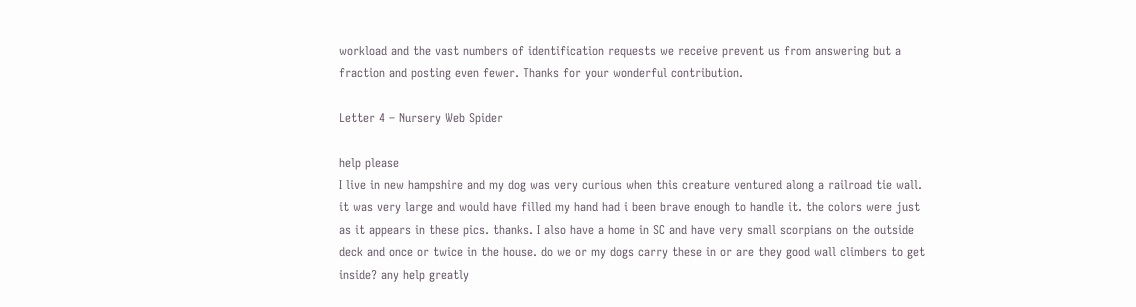workload and the vast numbers of identification requests we receive prevent us from answering but a fraction and posting even fewer. Thanks for your wonderful contribution.

Letter 4 – Nursery Web Spider

help please
I live in new hampshire and my dog was very curious when this creature ventured along a railroad tie wall. it was very large and would have filled my hand had i been brave enough to handle it. the colors were just as it appears in these pics. thanks. I also have a home in SC and have very small scorpians on the outside deck and once or twice in the house. do we or my dogs carry these in or are they good wall climbers to get inside? any help greatly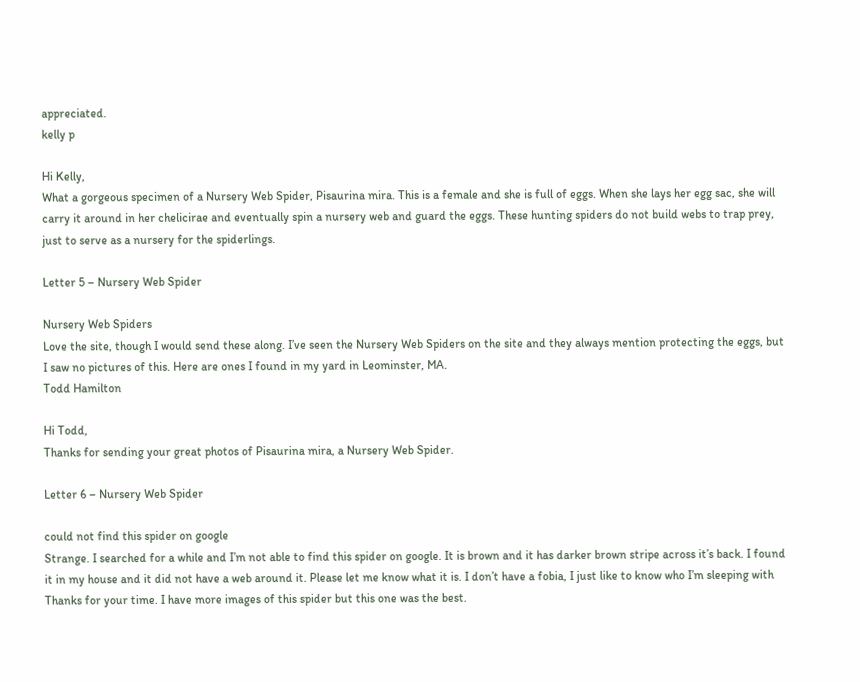appreciated.
kelly p

Hi Kelly,
What a gorgeous specimen of a Nursery Web Spider, Pisaurina mira. This is a female and she is full of eggs. When she lays her egg sac, she will carry it around in her chelicirae and eventually spin a nursery web and guard the eggs. These hunting spiders do not build webs to trap prey, just to serve as a nursery for the spiderlings.

Letter 5 – Nursery Web Spider

Nursery Web Spiders
Love the site, though I would send these along. I’ve seen the Nursery Web Spiders on the site and they always mention protecting the eggs, but I saw no pictures of this. Here are ones I found in my yard in Leominster, MA.
Todd Hamilton

Hi Todd,
Thanks for sending your great photos of Pisaurina mira, a Nursery Web Spider.

Letter 6 – Nursery Web Spider

could not find this spider on google
Strange. I searched for a while and I’m not able to find this spider on google. It is brown and it has darker brown stripe across it’s back. I found it in my house and it did not have a web around it. Please let me know what it is. I don’t have a fobia, I just like to know who I’m sleeping with  Thanks for your time. I have more images of this spider but this one was the best.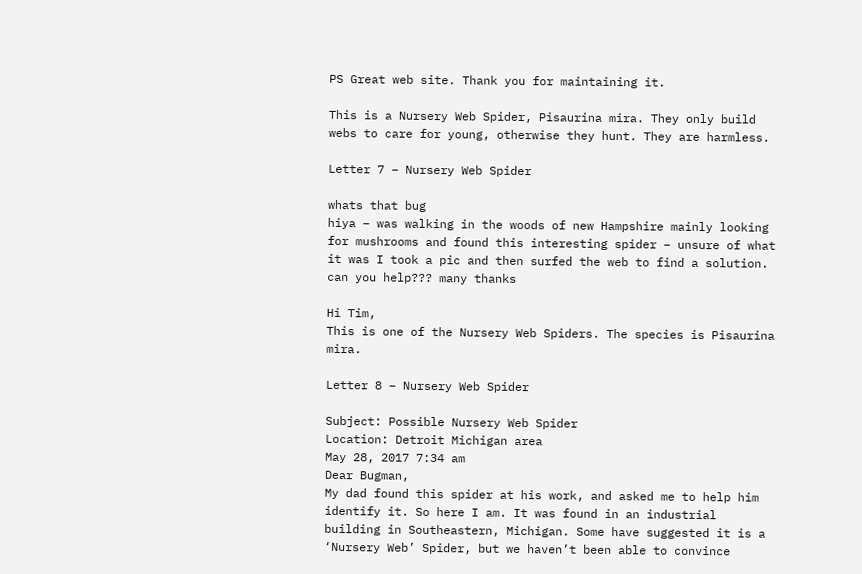PS Great web site. Thank you for maintaining it.

This is a Nursery Web Spider, Pisaurina mira. They only build webs to care for young, otherwise they hunt. They are harmless.

Letter 7 – Nursery Web Spider

whats that bug
hiya – was walking in the woods of new Hampshire mainly looking for mushrooms and found this interesting spider – unsure of what it was I took a pic and then surfed the web to find a solution. can you help??? many thanks

Hi Tim,
This is one of the Nursery Web Spiders. The species is Pisaurina mira.

Letter 8 – Nursery Web Spider

Subject: Possible Nursery Web Spider
Location: Detroit Michigan area
May 28, 2017 7:34 am
Dear Bugman,
My dad found this spider at his work, and asked me to help him identify it. So here I am. It was found in an industrial building in Southeastern, Michigan. Some have suggested it is a ‘Nursery Web’ Spider, but we haven’t been able to convince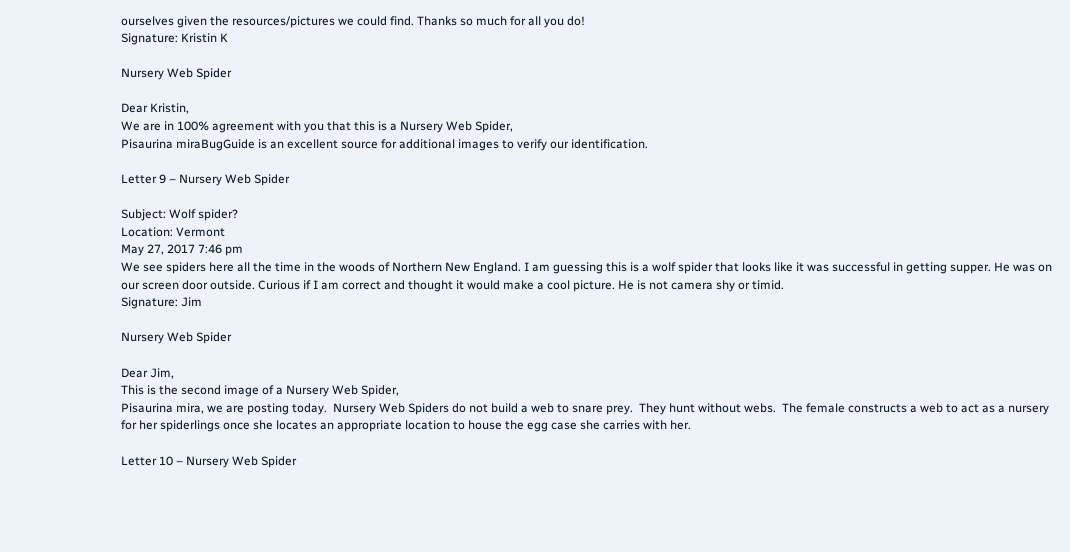ourselves given the resources/pictures we could find. Thanks so much for all you do!
Signature: Kristin K

Nursery Web Spider

Dear Kristin,
We are in 100% agreement with you that this is a Nursery Web Spider,
Pisaurina miraBugGuide is an excellent source for additional images to verify our identification.

Letter 9 – Nursery Web Spider

Subject: Wolf spider?
Location: Vermont
May 27, 2017 7:46 pm
We see spiders here all the time in the woods of Northern New England. I am guessing this is a wolf spider that looks like it was successful in getting supper. He was on our screen door outside. Curious if I am correct and thought it would make a cool picture. He is not camera shy or timid.
Signature: Jim

Nursery Web Spider

Dear Jim,
This is the second image of a Nursery Web Spider,
Pisaurina mira, we are posting today.  Nursery Web Spiders do not build a web to snare prey.  They hunt without webs.  The female constructs a web to act as a nursery for her spiderlings once she locates an appropriate location to house the egg case she carries with her.

Letter 10 – Nursery Web Spider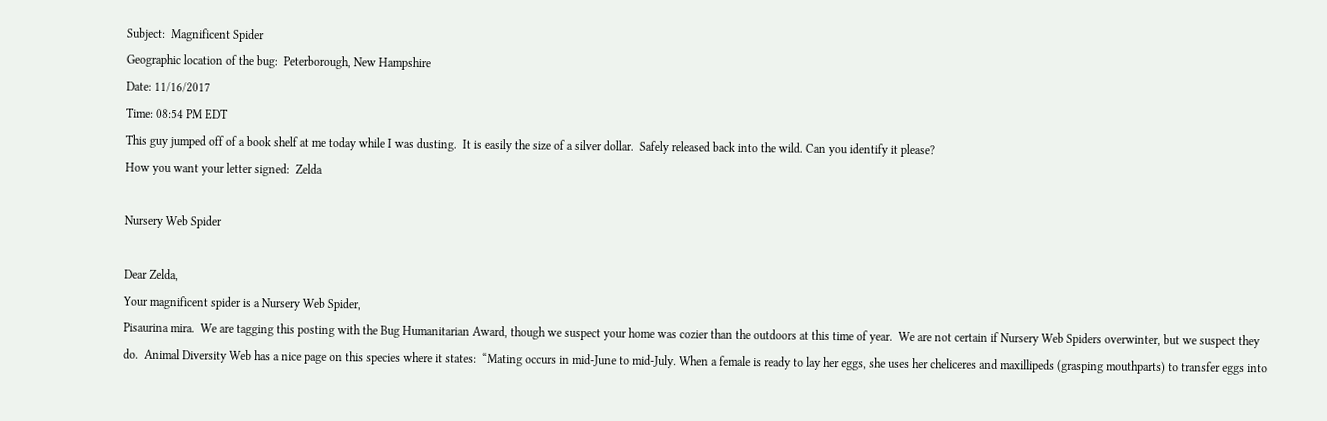Subject:  Magnificent Spider
Geographic location of the bug:  Peterborough, New Hampshire
Date: 11/16/2017
Time: 08:54 PM EDT
This guy jumped off of a book shelf at me today while I was dusting.  It is easily the size of a silver dollar.  Safely released back into the wild. Can you identify it please?
How you want your letter signed:  Zelda

Nursery Web Spider

Dear Zelda,
Your magnificent spider is a Nursery Web Spider,
Pisaurina mira.  We are tagging this posting with the Bug Humanitarian Award, though we suspect your home was cozier than the outdoors at this time of year.  We are not certain if Nursery Web Spiders overwinter, but we suspect they do.  Animal Diversity Web has a nice page on this species where it states:  “Mating occurs in mid-June to mid-July. When a female is ready to lay her eggs, she uses her cheliceres and maxillipeds (grasping mouthparts) to transfer eggs into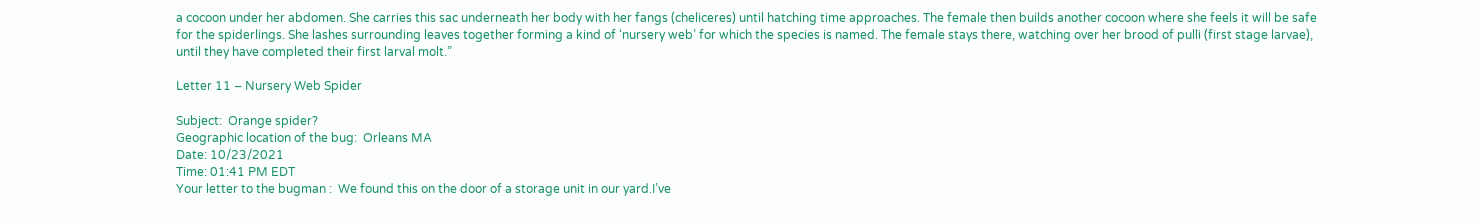a cocoon under her abdomen. She carries this sac underneath her body with her fangs (cheliceres) until hatching time approaches. The female then builds another cocoon where she feels it will be safe for the spiderlings. She lashes surrounding leaves together forming a kind of ‘nursery web’ for which the species is named. The female stays there, watching over her brood of pulli (first stage larvae), until they have completed their first larval molt.”

Letter 11 – Nursery Web Spider

Subject:  Orange spider?
Geographic location of the bug:  Orleans MA
Date: 10/23/2021
Time: 01:41 PM EDT
Your letter to the bugman :  We found this on the door of a storage unit in our yard.I’ve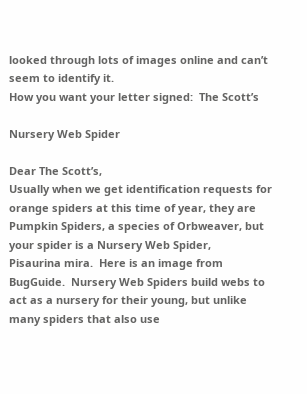looked through lots of images online and can’t seem to identify it.
How you want your letter signed:  The Scott’s

Nursery Web Spider

Dear The Scott’s,
Usually when we get identification requests for orange spiders at this time of year, they are Pumpkin Spiders, a species of Orbweaver, but your spider is a Nursery Web Spider,
Pisaurina mira.  Here is an image from BugGuide.  Nursery Web Spiders build webs to act as a nursery for their young, but unlike many spiders that also use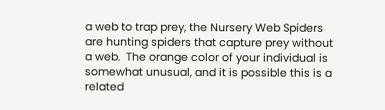a web to trap prey, the Nursery Web Spiders are hunting spiders that capture prey without a web.  The orange color of your individual is somewhat unusual, and it is possible this is a related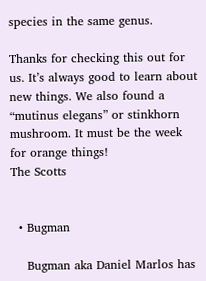species in the same genus.

Thanks for checking this out for us. It’s always good to learn about new things. We also found a “mutinus elegans” or stinkhorn mushroom. It must be the week for orange things!
The Scotts


  • Bugman

    Bugman aka Daniel Marlos has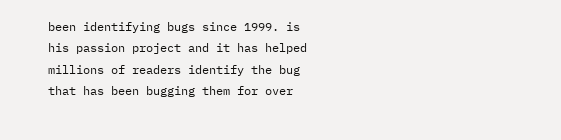been identifying bugs since 1999. is his passion project and it has helped millions of readers identify the bug that has been bugging them for over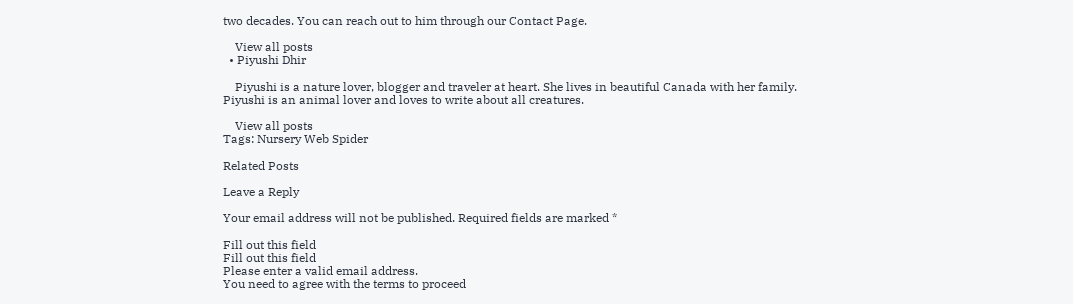two decades. You can reach out to him through our Contact Page.

    View all posts
  • Piyushi Dhir

    Piyushi is a nature lover, blogger and traveler at heart. She lives in beautiful Canada with her family. Piyushi is an animal lover and loves to write about all creatures.

    View all posts
Tags: Nursery Web Spider

Related Posts

Leave a Reply

Your email address will not be published. Required fields are marked *

Fill out this field
Fill out this field
Please enter a valid email address.
You need to agree with the terms to proceed